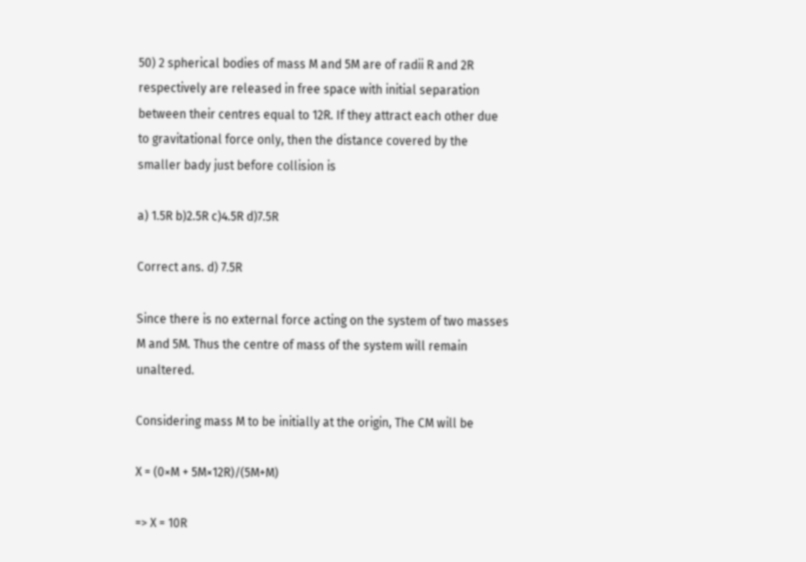50) 2 spherical bodies of mass M and 5M are of radii R and 2R respectively are released in free space with initial separation between their centres equal to 12R. If they attract each other due to gravitational force only, then the distance covered by the smaller bady just before collision is

a) 1.5R b)2.5R c)4.5R d)7.5R

Correct ans. d) 7.5R

Since there is no external force acting on the system of two masses M and 5M. Thus the centre of mass of the system will remain unaltered.

Considering mass M to be initially at the origin, The CM will be

X = (0×M + 5M×12R)/(5M+M)

=> X = 10R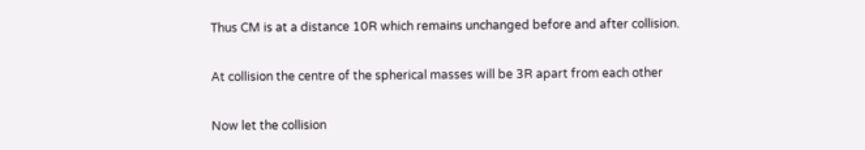Thus CM is at a distance 10R which remains unchanged before and after collision.

At collision the centre of the spherical masses will be 3R apart from each other

Now let the collision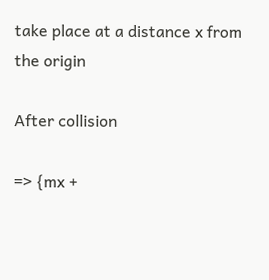take place at a distance x from the origin

After collision

=> {mx +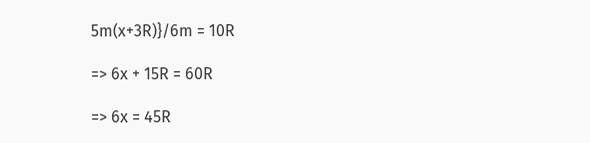5m(x+3R)}/6m = 10R

=> 6x + 15R = 60R

=> 6x = 45R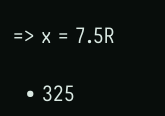=> x = 7.5R

  • 325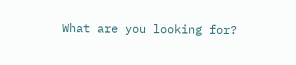What are you looking for?